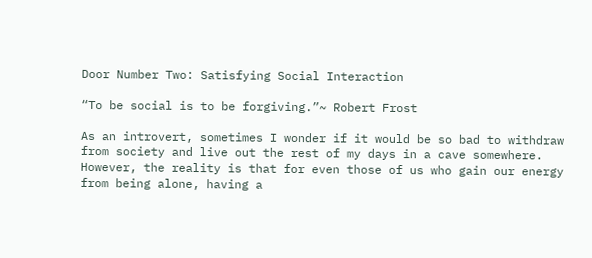Door Number Two: Satisfying Social Interaction

“To be social is to be forgiving.”~ Robert Frost

As an introvert, sometimes I wonder if it would be so bad to withdraw from society and live out the rest of my days in a cave somewhere. However, the reality is that for even those of us who gain our energy from being alone, having a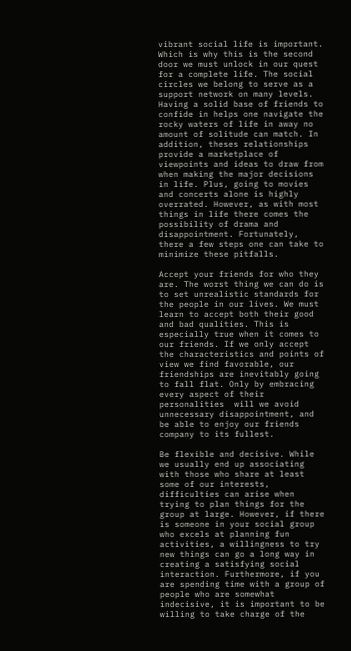vibrant social life is important. Which is why this is the second door we must unlock in our quest for a complete life. The social circles we belong to serve as a support network on many levels. Having a solid base of friends to confide in helps one navigate the rocky waters of life in away no amount of solitude can match. In addition, theses relationships provide a marketplace of viewpoints and ideas to draw from when making the major decisions in life. Plus, going to movies and concerts alone is highly overrated. However, as with most things in life there comes the possibility of drama and disappointment. Fortunately, there a few steps one can take to minimize these pitfalls.

Accept your friends for who they are. The worst thing we can do is to set unrealistic standards for the people in our lives. We must learn to accept both their good and bad qualities. This is especially true when it comes to our friends. If we only accept the characteristics and points of view we find favorable, our friendships are inevitably going to fall flat. Only by embracing every aspect of their personalities  will we avoid unnecessary disappointment, and be able to enjoy our friends company to its fullest.

Be flexible and decisive. While we usually end up associating with those who share at least some of our interests, difficulties can arise when trying to plan things for the group at large. However, if there is someone in your social group who excels at planning fun activities, a willingness to try new things can go a long way in creating a satisfying social interaction. Furthermore, if you are spending time with a group of people who are somewhat indecisive, it is important to be willing to take charge of the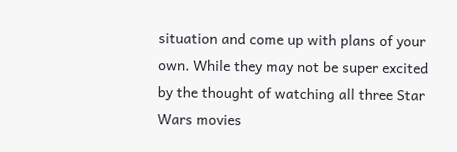situation and come up with plans of your own. While they may not be super excited by the thought of watching all three Star Wars movies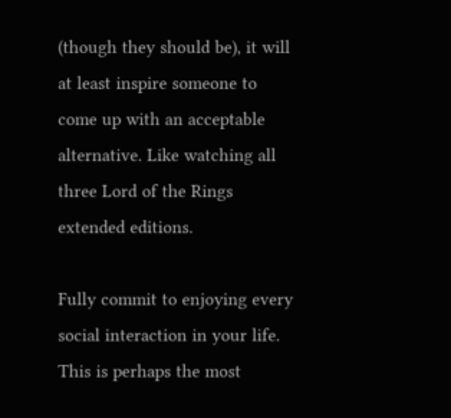(though they should be), it will at least inspire someone to come up with an acceptable alternative. Like watching all three Lord of the Rings extended editions.

Fully commit to enjoying every social interaction in your life. This is perhaps the most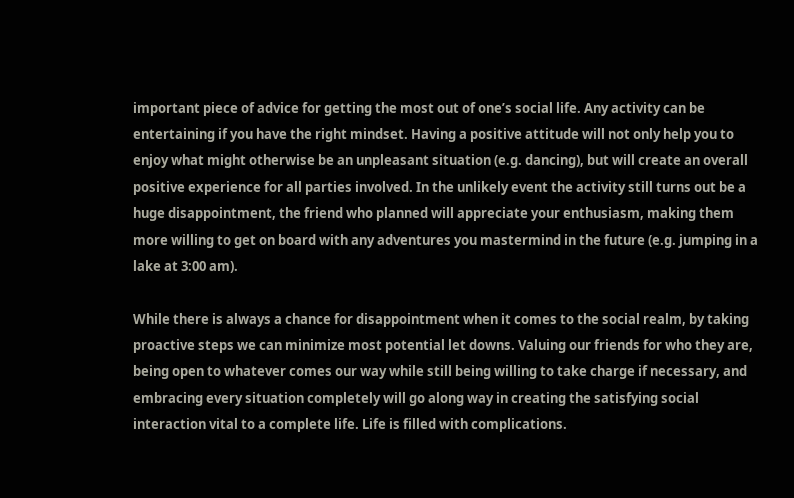important piece of advice for getting the most out of one’s social life. Any activity can be entertaining if you have the right mindset. Having a positive attitude will not only help you to enjoy what might otherwise be an unpleasant situation (e.g. dancing), but will create an overall positive experience for all parties involved. In the unlikely event the activity still turns out be a huge disappointment, the friend who planned will appreciate your enthusiasm, making them more willing to get on board with any adventures you mastermind in the future (e.g. jumping in a lake at 3:00 am).

While there is always a chance for disappointment when it comes to the social realm, by taking proactive steps we can minimize most potential let downs. Valuing our friends for who they are, being open to whatever comes our way while still being willing to take charge if necessary, and embracing every situation completely will go along way in creating the satisfying social interaction vital to a complete life. Life is filled with complications.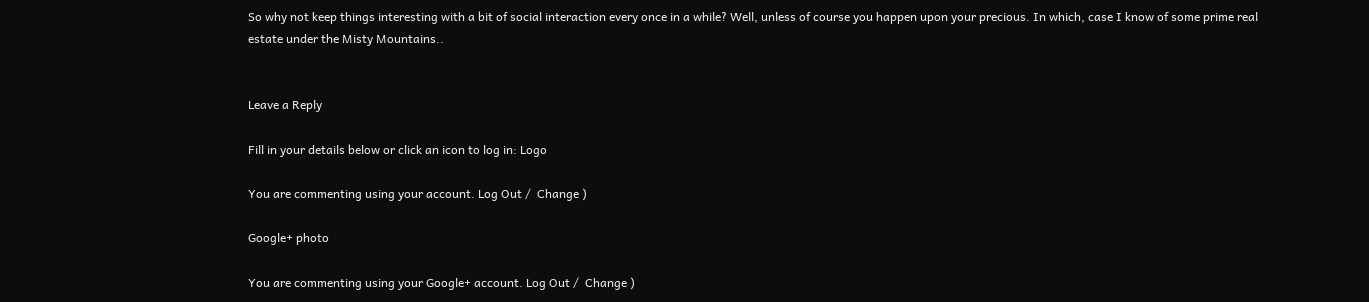So why not keep things interesting with a bit of social interaction every once in a while? Well, unless of course you happen upon your precious. In which, case I know of some prime real estate under the Misty Mountains..


Leave a Reply

Fill in your details below or click an icon to log in: Logo

You are commenting using your account. Log Out /  Change )

Google+ photo

You are commenting using your Google+ account. Log Out /  Change )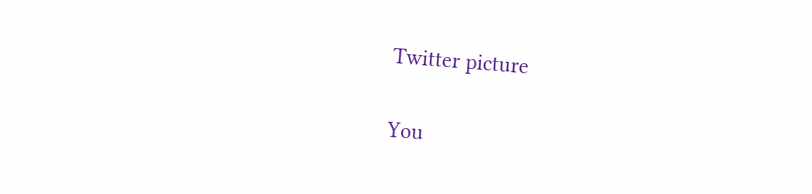Twitter picture

You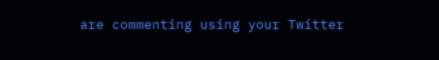are commenting using your Twitter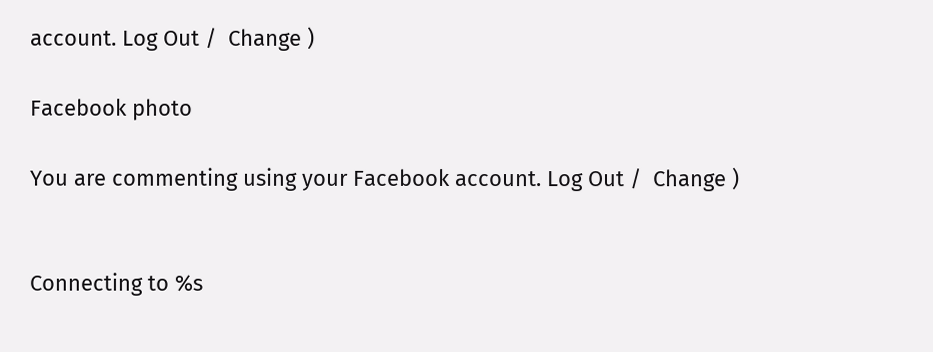account. Log Out /  Change )

Facebook photo

You are commenting using your Facebook account. Log Out /  Change )


Connecting to %s